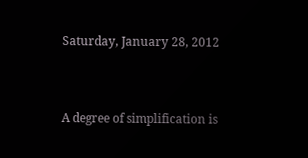Saturday, January 28, 2012


A degree of simplification is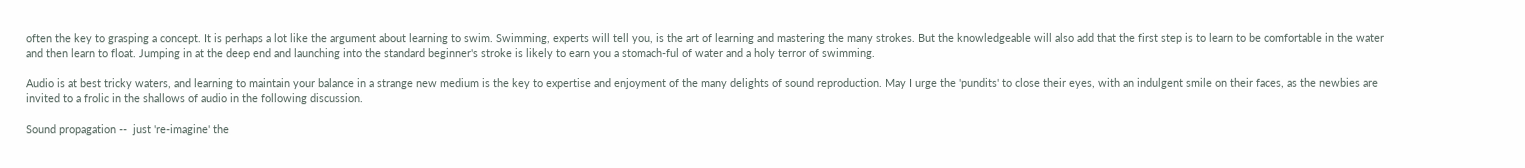often the key to grasping a concept. It is perhaps a lot like the argument about learning to swim. Swimming, experts will tell you, is the art of learning and mastering the many strokes. But the knowledgeable will also add that the first step is to learn to be comfortable in the water and then learn to float. Jumping in at the deep end and launching into the standard beginner's stroke is likely to earn you a stomach-ful of water and a holy terror of swimming.

Audio is at best tricky waters, and learning to maintain your balance in a strange new medium is the key to expertise and enjoyment of the many delights of sound reproduction. May I urge the 'pundits' to close their eyes, with an indulgent smile on their faces, as the newbies are invited to a frolic in the shallows of audio in the following discussion.

Sound propagation --  just 're-imagine' the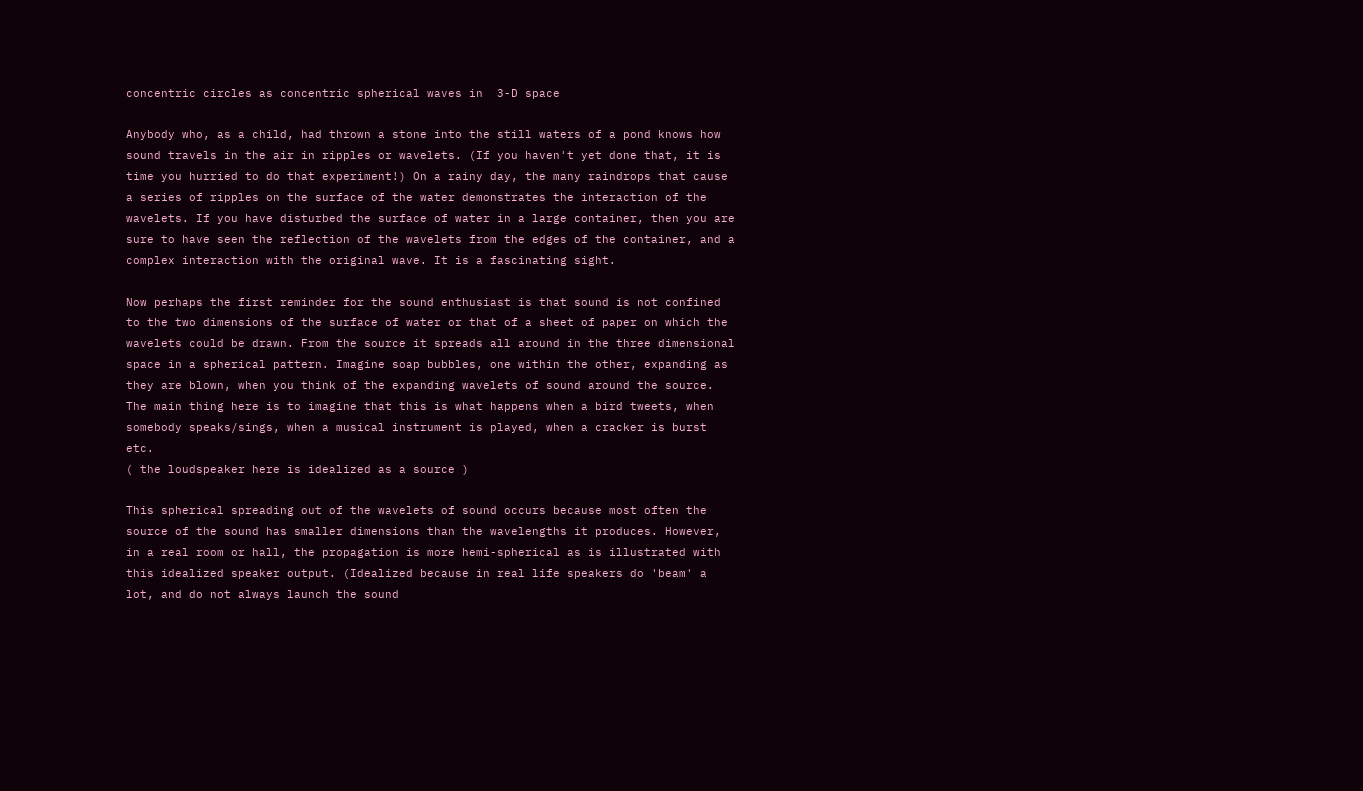concentric circles as concentric spherical waves in  3-D space

Anybody who, as a child, had thrown a stone into the still waters of a pond knows how sound travels in the air in ripples or wavelets. (If you haven't yet done that, it is time you hurried to do that experiment!) On a rainy day, the many raindrops that cause a series of ripples on the surface of the water demonstrates the interaction of the wavelets. If you have disturbed the surface of water in a large container, then you are sure to have seen the reflection of the wavelets from the edges of the container, and a complex interaction with the original wave. It is a fascinating sight.

Now perhaps the first reminder for the sound enthusiast is that sound is not confined to the two dimensions of the surface of water or that of a sheet of paper on which the wavelets could be drawn. From the source it spreads all around in the three dimensional space in a spherical pattern. Imagine soap bubbles, one within the other, expanding as they are blown, when you think of the expanding wavelets of sound around the source. The main thing here is to imagine that this is what happens when a bird tweets, when somebody speaks/sings, when a musical instrument is played, when a cracker is burst etc.
( the loudspeaker here is idealized as a source )

This spherical spreading out of the wavelets of sound occurs because most often the source of the sound has smaller dimensions than the wavelengths it produces. However, in a real room or hall, the propagation is more hemi-spherical as is illustrated with this idealized speaker output. (Idealized because in real life speakers do 'beam' a lot, and do not always launch the sound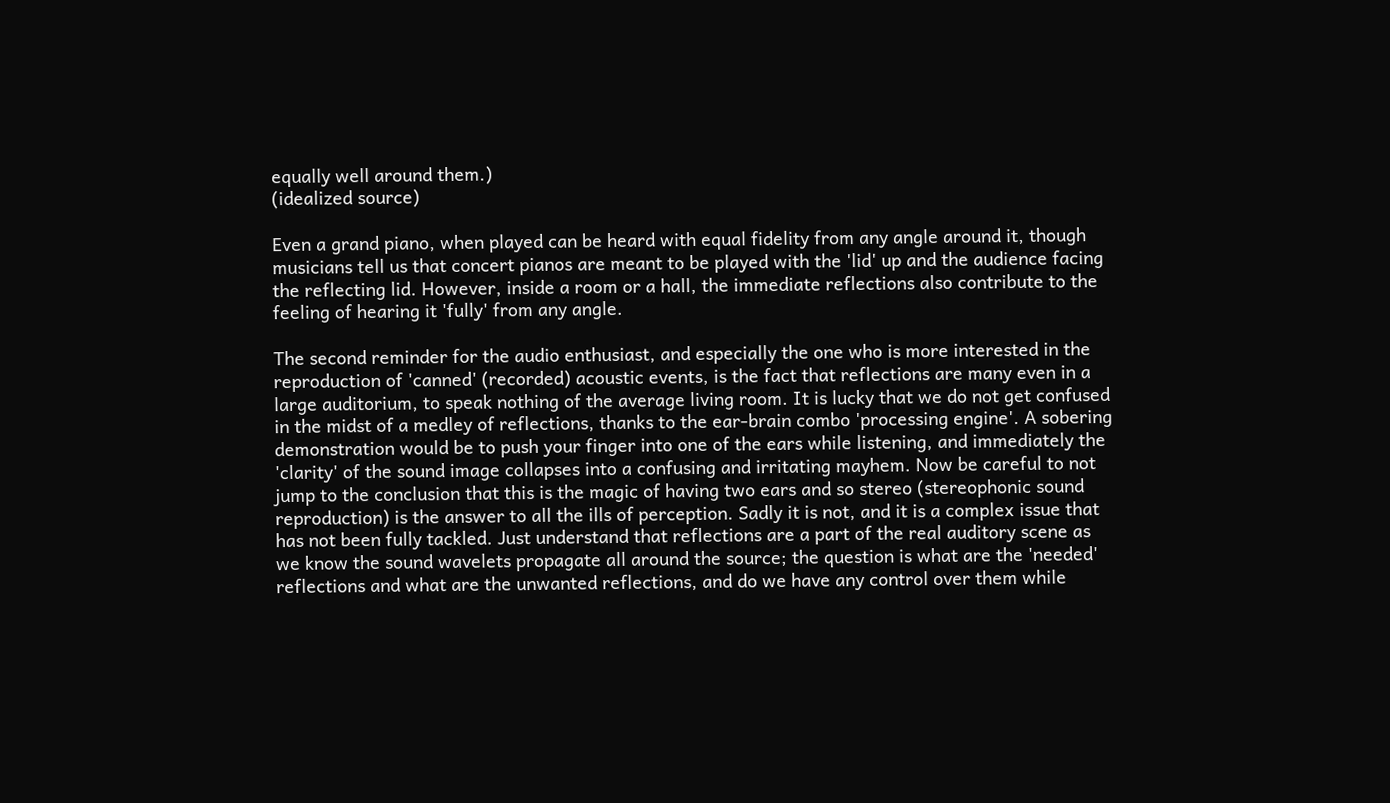equally well around them.)
(idealized source)

Even a grand piano, when played can be heard with equal fidelity from any angle around it, though musicians tell us that concert pianos are meant to be played with the 'lid' up and the audience facing the reflecting lid. However, inside a room or a hall, the immediate reflections also contribute to the feeling of hearing it 'fully' from any angle.

The second reminder for the audio enthusiast, and especially the one who is more interested in the reproduction of 'canned' (recorded) acoustic events, is the fact that reflections are many even in a large auditorium, to speak nothing of the average living room. It is lucky that we do not get confused in the midst of a medley of reflections, thanks to the ear-brain combo 'processing engine'. A sobering demonstration would be to push your finger into one of the ears while listening, and immediately the 'clarity' of the sound image collapses into a confusing and irritating mayhem. Now be careful to not jump to the conclusion that this is the magic of having two ears and so stereo (stereophonic sound reproduction) is the answer to all the ills of perception. Sadly it is not, and it is a complex issue that has not been fully tackled. Just understand that reflections are a part of the real auditory scene as we know the sound wavelets propagate all around the source; the question is what are the 'needed' reflections and what are the unwanted reflections, and do we have any control over them while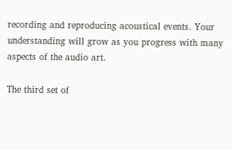recording and reproducing acoustical events. Your understanding will grow as you progress with many aspects of the audio art.

The third set of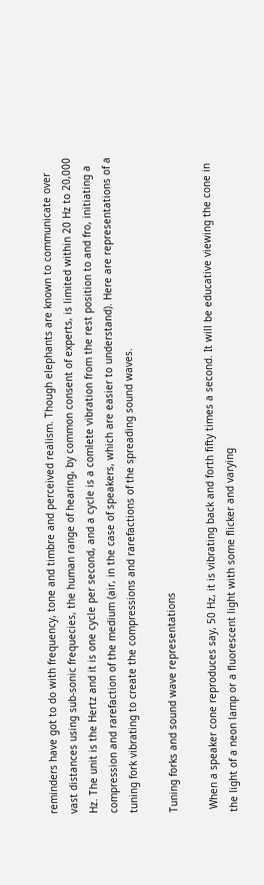reminders have got to do with frequency, tone and timbre and perceived realism. Though elephants are known to communicate over vast distances using sub-sonic frequecies, the human range of hearing, by common consent of experts, is limited within 20 Hz to 20,000 Hz. The unit is the Hertz and it is one cycle per second, and a cycle is a comlete vibration from the rest position to and fro, initiating a compression and rarefaction of the medium (air, in the case of speakers, which are easier to understand). Here are representations of a tuning fork vibrating to create the compressions and rarefactions of the spreading sound waves.

Tuning forks and sound wave representations

 When a speaker cone reproduces say, 50 Hz, it is vibrating back and forth fifty times a second. It will be educative viewing the cone in the light of a neon lamp or a fluorescent light with some flicker and varying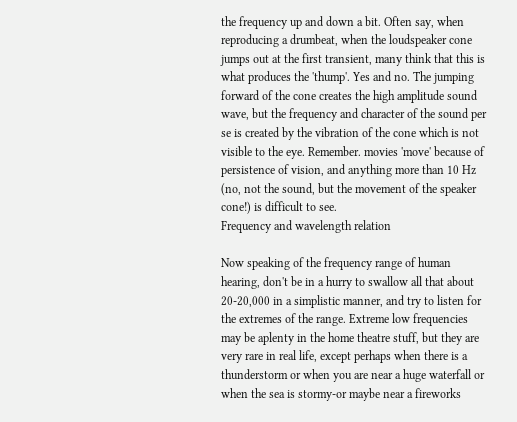the frequency up and down a bit. Often say, when reproducing a drumbeat, when the loudspeaker cone jumps out at the first transient, many think that this is what produces the 'thump'. Yes and no. The jumping forward of the cone creates the high amplitude sound wave, but the frequency and character of the sound per se is created by the vibration of the cone which is not visible to the eye. Remember. movies 'move' because of persistence of vision, and anything more than 10 Hz (no, not the sound, but the movement of the speaker cone!) is difficult to see.
Frequency and wavelength relation

Now speaking of the frequency range of human hearing, don't be in a hurry to swallow all that about 20-20,000 in a simplistic manner, and try to listen for the extremes of the range. Extreme low frequencies may be aplenty in the home theatre stuff, but they are very rare in real life, except perhaps when there is a thunderstorm or when you are near a huge waterfall or when the sea is stormy-or maybe near a fireworks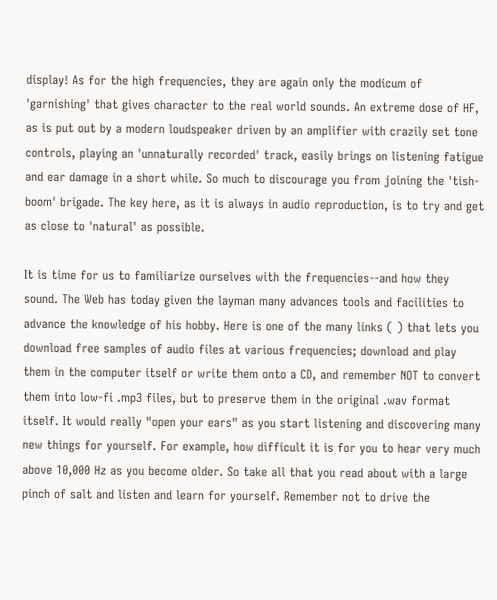display! As for the high frequencies, they are again only the modicum of 'garnishing' that gives character to the real world sounds. An extreme dose of HF, as is put out by a modern loudspeaker driven by an amplifier with crazily set tone controls, playing an 'unnaturally recorded' track, easily brings on listening fatigue and ear damage in a short while. So much to discourage you from joining the 'tish-boom' brigade. The key here, as it is always in audio reproduction, is to try and get as close to 'natural' as possible.

It is time for us to familiarize ourselves with the frequencies--and how they sound. The Web has today given the layman many advances tools and facilities to advance the knowledge of his hobby. Here is one of the many links ( ) that lets you download free samples of audio files at various frequencies; download and play them in the computer itself or write them onto a CD, and remember NOT to convert them into low-fi .mp3 files, but to preserve them in the original .wav format itself. It would really "open your ears" as you start listening and discovering many new things for yourself. For example, how difficult it is for you to hear very much above 10,000 Hz as you become older. So take all that you read about with a large pinch of salt and listen and learn for yourself. Remember not to drive the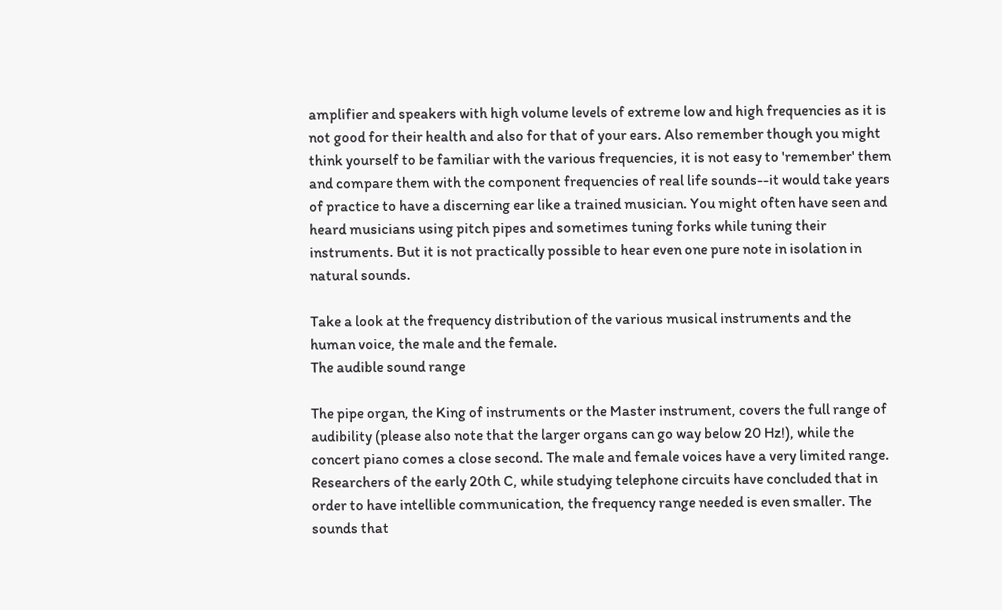amplifier and speakers with high volume levels of extreme low and high frequencies as it is not good for their health and also for that of your ears. Also remember though you might think yourself to be familiar with the various frequencies, it is not easy to 'remember' them and compare them with the component frequencies of real life sounds--it would take years of practice to have a discerning ear like a trained musician. You might often have seen and heard musicians using pitch pipes and sometimes tuning forks while tuning their instruments. But it is not practically possible to hear even one pure note in isolation in natural sounds.

Take a look at the frequency distribution of the various musical instruments and the human voice, the male and the female.
The audible sound range

The pipe organ, the King of instruments or the Master instrument, covers the full range of audibility (please also note that the larger organs can go way below 20 Hz!), while the concert piano comes a close second. The male and female voices have a very limited range. Researchers of the early 20th C, while studying telephone circuits have concluded that in order to have intellible communication, the frequency range needed is even smaller. The sounds that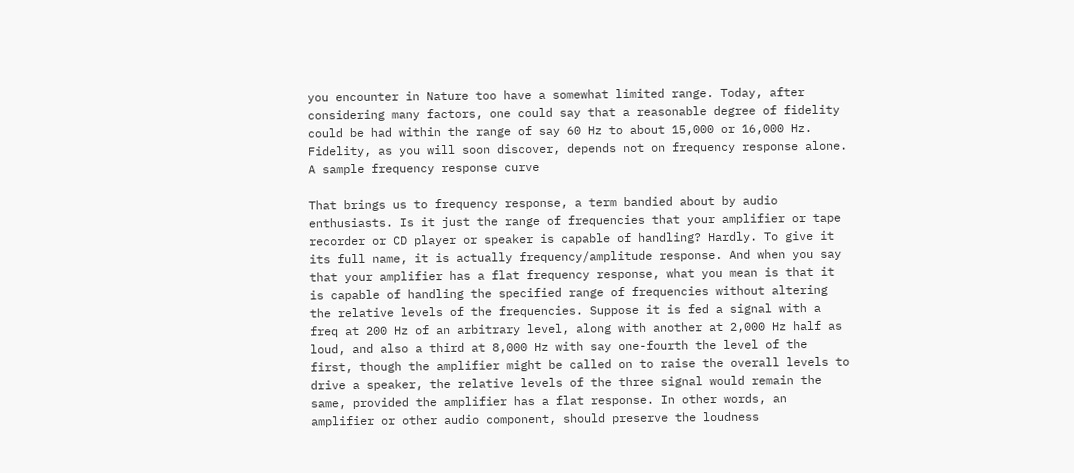you encounter in Nature too have a somewhat limited range. Today, after considering many factors, one could say that a reasonable degree of fidelity could be had within the range of say 60 Hz to about 15,000 or 16,000 Hz. Fidelity, as you will soon discover, depends not on frequency response alone.
A sample frequency response curve

That brings us to frequency response, a term bandied about by audio enthusiasts. Is it just the range of frequencies that your amplifier or tape recorder or CD player or speaker is capable of handling? Hardly. To give it its full name, it is actually frequency/amplitude response. And when you say that your amplifier has a flat frequency response, what you mean is that it is capable of handling the specified range of frequencies without altering the relative levels of the frequencies. Suppose it is fed a signal with a freq at 200 Hz of an arbitrary level, along with another at 2,000 Hz half as loud, and also a third at 8,000 Hz with say one-fourth the level of the first, though the amplifier might be called on to raise the overall levels to drive a speaker, the relative levels of the three signal would remain the same, provided the amplifier has a flat response. In other words, an amplifier or other audio component, should preserve the loudness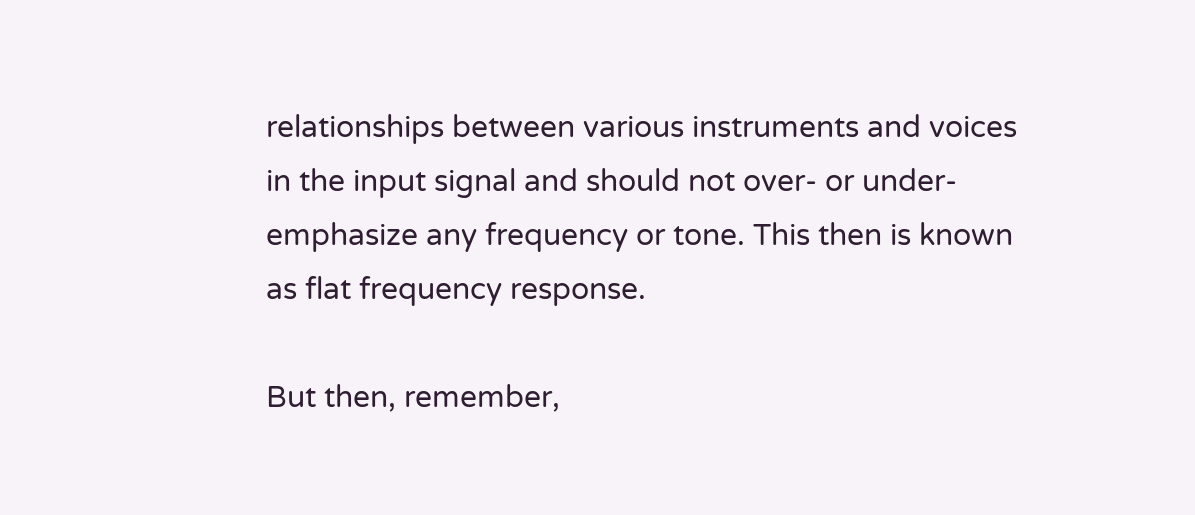relationships between various instruments and voices in the input signal and should not over- or under-emphasize any frequency or tone. This then is known as flat frequency response.

But then, remember,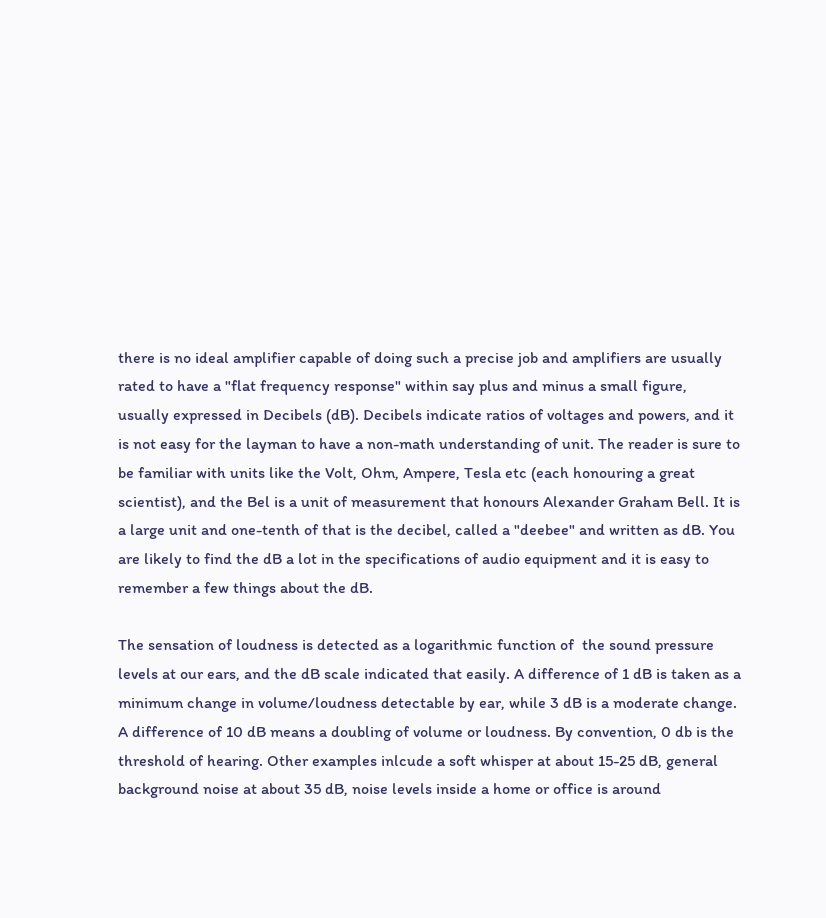there is no ideal amplifier capable of doing such a precise job and amplifiers are usually rated to have a "flat frequency response" within say plus and minus a small figure, usually expressed in Decibels (dB). Decibels indicate ratios of voltages and powers, and it is not easy for the layman to have a non-math understanding of unit. The reader is sure to be familiar with units like the Volt, Ohm, Ampere, Tesla etc (each honouring a great scientist), and the Bel is a unit of measurement that honours Alexander Graham Bell. It is a large unit and one-tenth of that is the decibel, called a "deebee" and written as dB. You are likely to find the dB a lot in the specifications of audio equipment and it is easy to remember a few things about the dB.

The sensation of loudness is detected as a logarithmic function of  the sound pressure levels at our ears, and the dB scale indicated that easily. A difference of 1 dB is taken as a minimum change in volume/loudness detectable by ear, while 3 dB is a moderate change. A difference of 10 dB means a doubling of volume or loudness. By convention, 0 db is the threshold of hearing. Other examples inlcude a soft whisper at about 15-25 dB, general background noise at about 35 dB, noise levels inside a home or office is around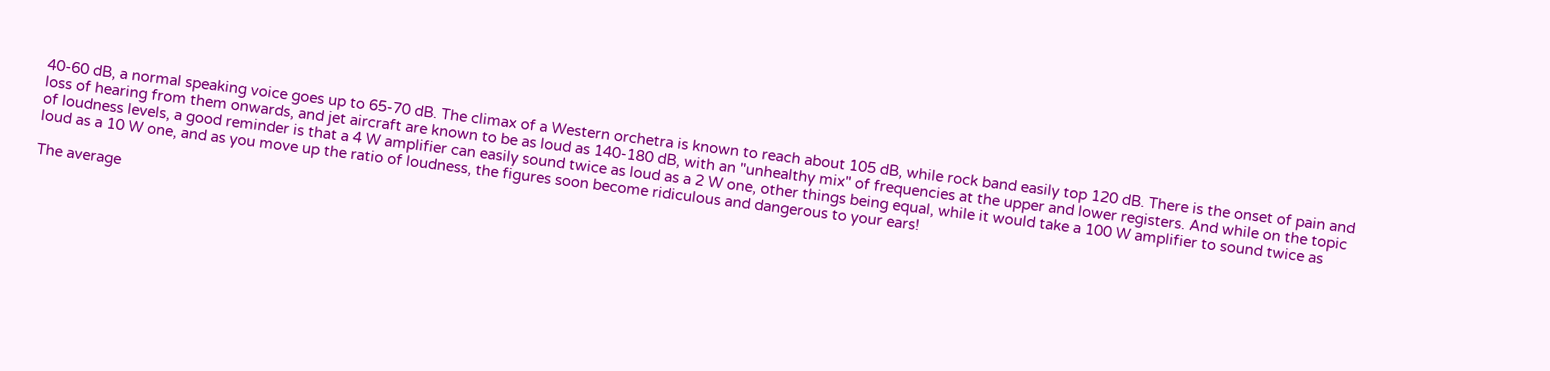40-60 dB, a normal speaking voice goes up to 65-70 dB. The climax of a Western orchetra is known to reach about 105 dB, while rock band easily top 120 dB. There is the onset of pain and loss of hearing from them onwards, and jet aircraft are known to be as loud as 140-180 dB, with an "unhealthy mix" of frequencies at the upper and lower registers. And while on the topic of loudness levels, a good reminder is that a 4 W amplifier can easily sound twice as loud as a 2 W one, other things being equal, while it would take a 100 W amplifier to sound twice as loud as a 10 W one, and as you move up the ratio of loudness, the figures soon become ridiculous and dangerous to your ears!

The average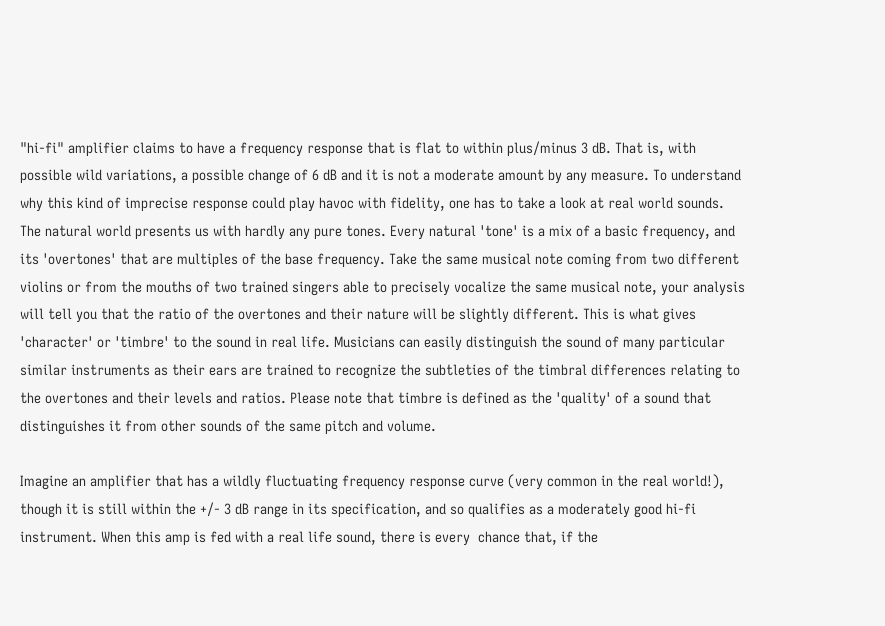"hi-fi" amplifier claims to have a frequency response that is flat to within plus/minus 3 dB. That is, with possible wild variations, a possible change of 6 dB and it is not a moderate amount by any measure. To understand why this kind of imprecise response could play havoc with fidelity, one has to take a look at real world sounds. The natural world presents us with hardly any pure tones. Every natural 'tone' is a mix of a basic frequency, and its 'overtones' that are multiples of the base frequency. Take the same musical note coming from two different violins or from the mouths of two trained singers able to precisely vocalize the same musical note, your analysis will tell you that the ratio of the overtones and their nature will be slightly different. This is what gives 'character' or 'timbre' to the sound in real life. Musicians can easily distinguish the sound of many particular similar instruments as their ears are trained to recognize the subtleties of the timbral differences relating to the overtones and their levels and ratios. Please note that timbre is defined as the 'quality' of a sound that distinguishes it from other sounds of the same pitch and volume.

Imagine an amplifier that has a wildly fluctuating frequency response curve (very common in the real world!), though it is still within the +/- 3 dB range in its specification, and so qualifies as a moderately good hi-fi instrument. When this amp is fed with a real life sound, there is every  chance that, if the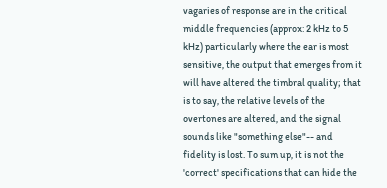vagaries of response are in the critical middle frequencies (approx: 2 kHz to 5 kHz) particularly where the ear is most sensitive, the output that emerges from it will have altered the timbral quality; that is to say, the relative levels of the overtones are altered, and the signal sounds like "something else"-- and fidelity is lost. To sum up, it is not the 'correct' specifications that can hide the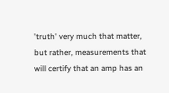'truth' very much that matter, but rather, measurements that will certify that an amp has an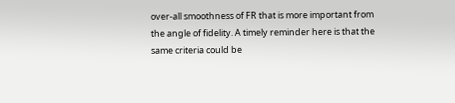over-all smoothness of FR that is more important from the angle of fidelity. A timely reminder here is that the same criteria could be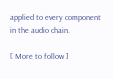applied to every component in the audio chain.

[ More to follow ]